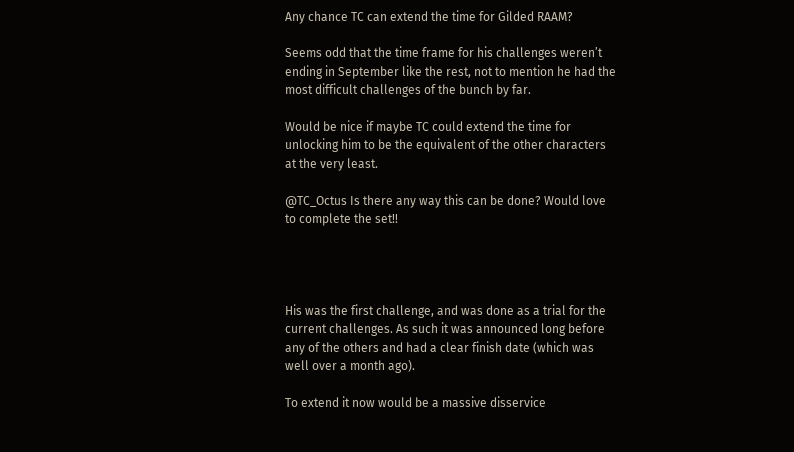Any chance TC can extend the time for Gilded RAAM?

Seems odd that the time frame for his challenges weren’t ending in September like the rest, not to mention he had the most difficult challenges of the bunch by far.

Would be nice if maybe TC could extend the time for unlocking him to be the equivalent of the other characters at the very least.

@TC_Octus Is there any way this can be done? Would love to complete the set!!




His was the first challenge, and was done as a trial for the current challenges. As such it was announced long before any of the others and had a clear finish date (which was well over a month ago).

To extend it now would be a massive disservice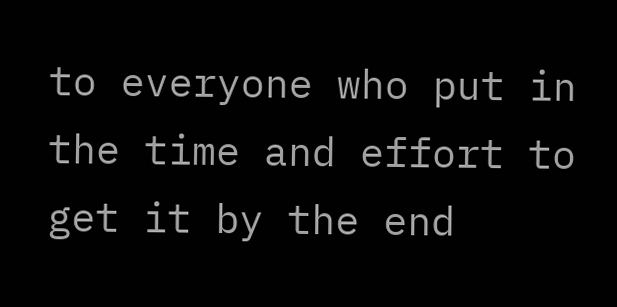to everyone who put in the time and effort to get it by the end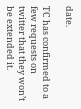date.

TC has confirmed to a few requests on twitter that they won’t be extended it.